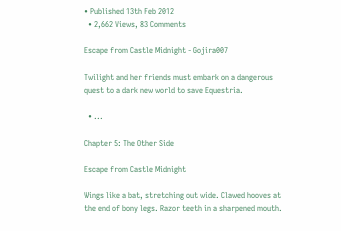• Published 13th Feb 2012
  • 2,662 Views, 83 Comments

Escape from Castle Midnight - Gojira007

Twilight and her friends must embark on a dangerous quest to a dark new world to save Equestria.

  • ...

Chapter 5: The Other Side

Escape from Castle Midnight

Wings like a bat, stretching out wide. Clawed hooves at the end of bony legs. Razor teeth in a sharpened mouth.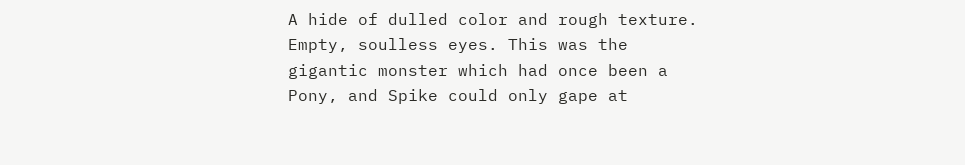A hide of dulled color and rough texture. Empty, soulless eyes. This was the gigantic monster which had once been a Pony, and Spike could only gape at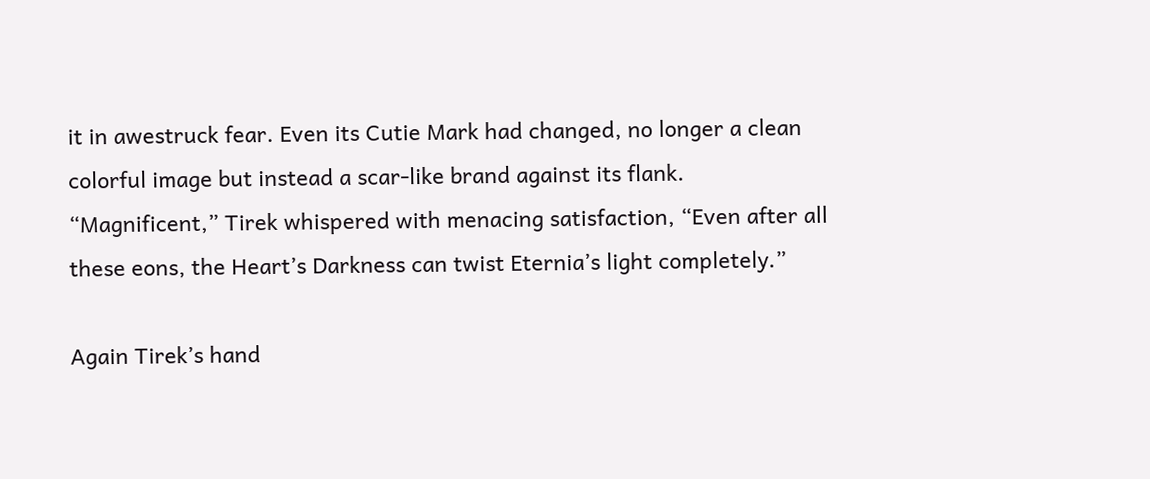it in awestruck fear. Even its Cutie Mark had changed, no longer a clean colorful image but instead a scar-like brand against its flank. “Magnificent,” Tirek whispered with menacing satisfaction, “Even after all these eons, the Heart’s Darkness can twist Eternia’s light completely.”

Again Tirek’s hand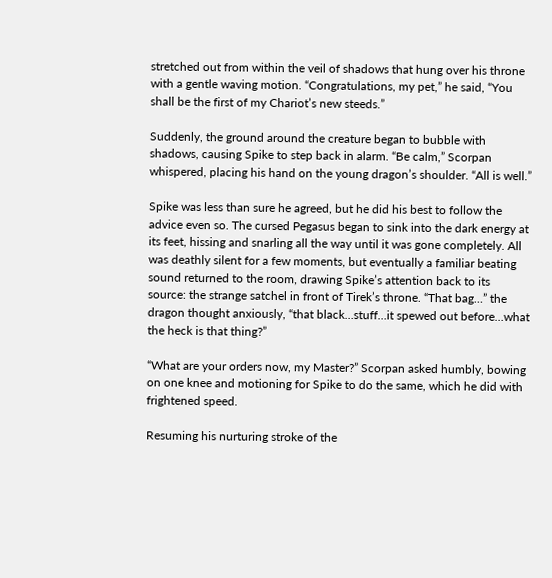stretched out from within the veil of shadows that hung over his throne with a gentle waving motion. “Congratulations, my pet,” he said, “You shall be the first of my Chariot’s new steeds.”

Suddenly, the ground around the creature began to bubble with shadows, causing Spike to step back in alarm. “Be calm,” Scorpan whispered, placing his hand on the young dragon’s shoulder. “All is well.”

Spike was less than sure he agreed, but he did his best to follow the advice even so. The cursed Pegasus began to sink into the dark energy at its feet, hissing and snarling all the way until it was gone completely. All was deathly silent for a few moments, but eventually a familiar beating sound returned to the room, drawing Spike’s attention back to its source: the strange satchel in front of Tirek’s throne. “That bag…” the dragon thought anxiously, “that black…stuff…it spewed out before…what the heck is that thing?”

“What are your orders now, my Master?” Scorpan asked humbly, bowing on one knee and motioning for Spike to do the same, which he did with frightened speed.

Resuming his nurturing stroke of the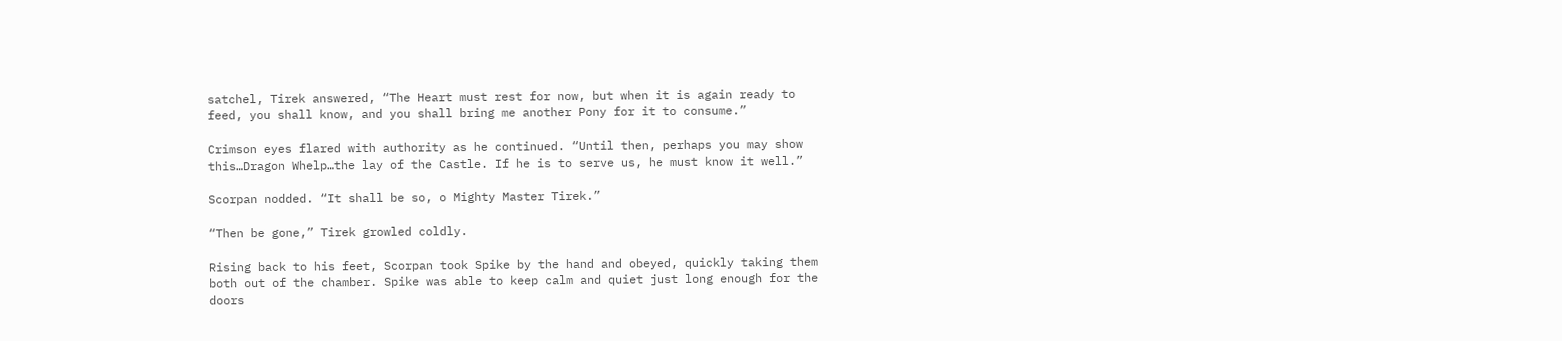satchel, Tirek answered, “The Heart must rest for now, but when it is again ready to feed, you shall know, and you shall bring me another Pony for it to consume.”

Crimson eyes flared with authority as he continued. “Until then, perhaps you may show this…Dragon Whelp…the lay of the Castle. If he is to serve us, he must know it well.”

Scorpan nodded. “It shall be so, o Mighty Master Tirek.”

“Then be gone,” Tirek growled coldly.

Rising back to his feet, Scorpan took Spike by the hand and obeyed, quickly taking them both out of the chamber. Spike was able to keep calm and quiet just long enough for the doors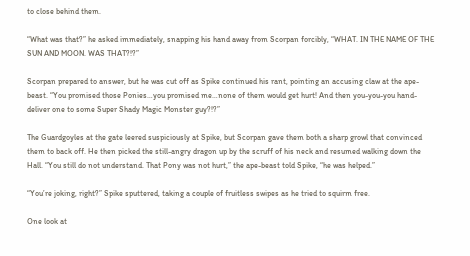to close behind them.

“What was that?” he asked immediately, snapping his hand away from Scorpan forcibly, “WHAT. IN THE NAME OF THE SUN AND MOON. WAS THAT?!?”

Scorpan prepared to answer, but he was cut off as Spike continued his rant, pointing an accusing claw at the ape-beast. “You promised those Ponies…you promised me…none of them would get hurt! And then you-you-you hand-deliver one to some Super Shady Magic Monster guy?!?”

The Guardgoyles at the gate leered suspiciously at Spike, but Scorpan gave them both a sharp growl that convinced them to back off. He then picked the still-angry dragon up by the scruff of his neck and resumed walking down the Hall. “You still do not understand. That Pony was not hurt,” the ape-beast told Spike, “he was helped.”

“You’re joking, right?” Spike sputtered, taking a couple of fruitless swipes as he tried to squirm free.

One look at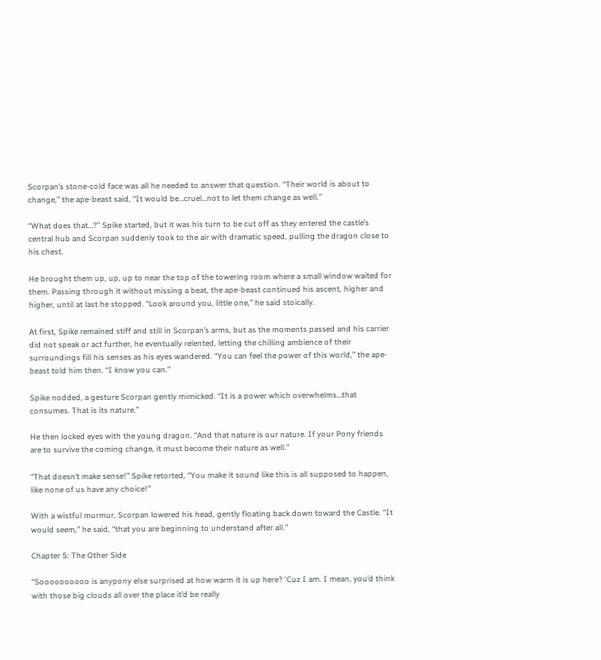Scorpan’s stone-cold face was all he needed to answer that question. “Their world is about to change,” the ape-beast said, “It would be…cruel…not to let them change as well.”

“What does that…?” Spike started, but it was his turn to be cut off as they entered the castle’s central hub and Scorpan suddenly took to the air with dramatic speed, pulling the dragon close to his chest.

He brought them up, up, up to near the top of the towering room where a small window waited for them. Passing through it without missing a beat, the ape-beast continued his ascent, higher and higher, until at last he stopped. “Look around you, little one,” he said stoically.

At first, Spike remained stiff and still in Scorpan’s arms, but as the moments passed and his carrier did not speak or act further, he eventually relented, letting the chilling ambience of their surroundings fill his senses as his eyes wandered. “You can feel the power of this world,” the ape-beast told him then. “I know you can.”

Spike nodded, a gesture Scorpan gently mimicked. “It is a power which overwhelms…that consumes. That is its nature.”

He then locked eyes with the young dragon. “And that nature is our nature. If your Pony friends are to survive the coming change, it must become their nature as well.”

“That doesn’t make sense!” Spike retorted, “You make it sound like this is all supposed to happen, like none of us have any choice!”

With a wistful murmur, Scorpan lowered his head, gently floating back down toward the Castle. “It would seem,” he said, “that you are beginning to understand after all.”

Chapter 5: The Other Side

“Soooooooooo is anypony else surprised at how warm it is up here? ‘Cuz I am. I mean, you’d think with those big clouds all over the place it’d be really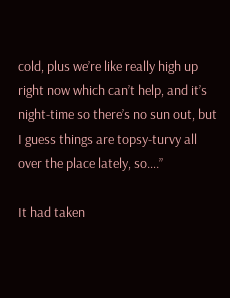cold, plus we’re like really high up right now which can’t help, and it’s night-time so there’s no sun out, but I guess things are topsy-turvy all over the place lately, so….”

It had taken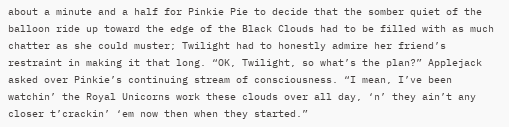about a minute and a half for Pinkie Pie to decide that the somber quiet of the balloon ride up toward the edge of the Black Clouds had to be filled with as much chatter as she could muster; Twilight had to honestly admire her friend’s restraint in making it that long. “OK, Twilight, so what’s the plan?” Applejack asked over Pinkie’s continuing stream of consciousness. “I mean, I’ve been watchin’ the Royal Unicorns work these clouds over all day, ‘n’ they ain’t any closer t’crackin’ ‘em now then when they started.”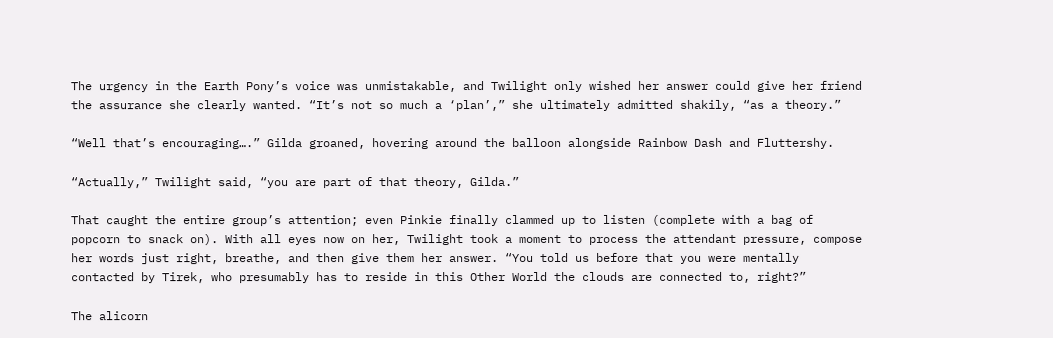The urgency in the Earth Pony’s voice was unmistakable, and Twilight only wished her answer could give her friend the assurance she clearly wanted. “It’s not so much a ‘plan’,” she ultimately admitted shakily, “as a theory.”

“Well that’s encouraging….” Gilda groaned, hovering around the balloon alongside Rainbow Dash and Fluttershy.

“Actually,” Twilight said, “you are part of that theory, Gilda.”

That caught the entire group’s attention; even Pinkie finally clammed up to listen (complete with a bag of popcorn to snack on). With all eyes now on her, Twilight took a moment to process the attendant pressure, compose her words just right, breathe, and then give them her answer. “You told us before that you were mentally contacted by Tirek, who presumably has to reside in this Other World the clouds are connected to, right?”

The alicorn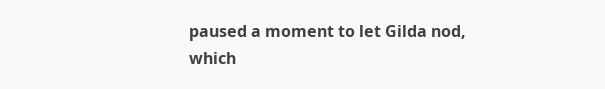paused a moment to let Gilda nod, which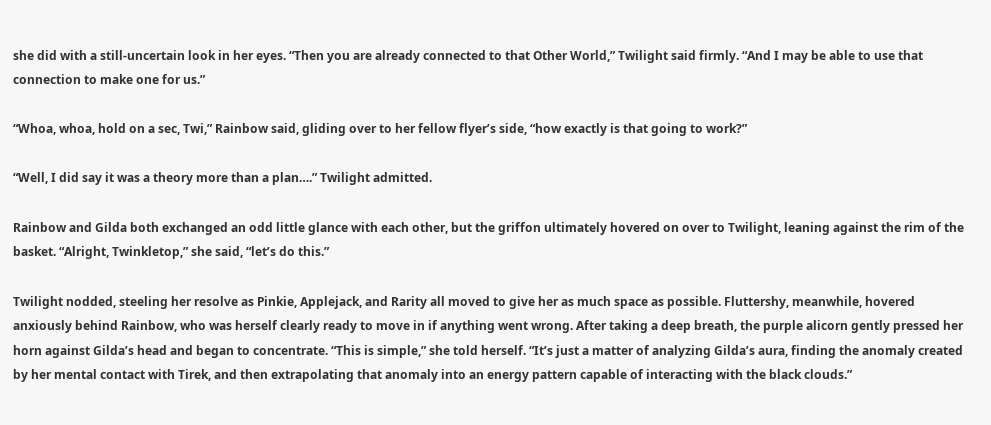she did with a still-uncertain look in her eyes. “Then you are already connected to that Other World,” Twilight said firmly. “And I may be able to use that connection to make one for us.”

“Whoa, whoa, hold on a sec, Twi,” Rainbow said, gliding over to her fellow flyer’s side, “how exactly is that going to work?”

“Well, I did say it was a theory more than a plan….” Twilight admitted.

Rainbow and Gilda both exchanged an odd little glance with each other, but the griffon ultimately hovered on over to Twilight, leaning against the rim of the basket. “Alright, Twinkletop,” she said, “let’s do this.”

Twilight nodded, steeling her resolve as Pinkie, Applejack, and Rarity all moved to give her as much space as possible. Fluttershy, meanwhile, hovered anxiously behind Rainbow, who was herself clearly ready to move in if anything went wrong. After taking a deep breath, the purple alicorn gently pressed her horn against Gilda’s head and began to concentrate. “This is simple,” she told herself. “It’s just a matter of analyzing Gilda’s aura, finding the anomaly created by her mental contact with Tirek, and then extrapolating that anomaly into an energy pattern capable of interacting with the black clouds.”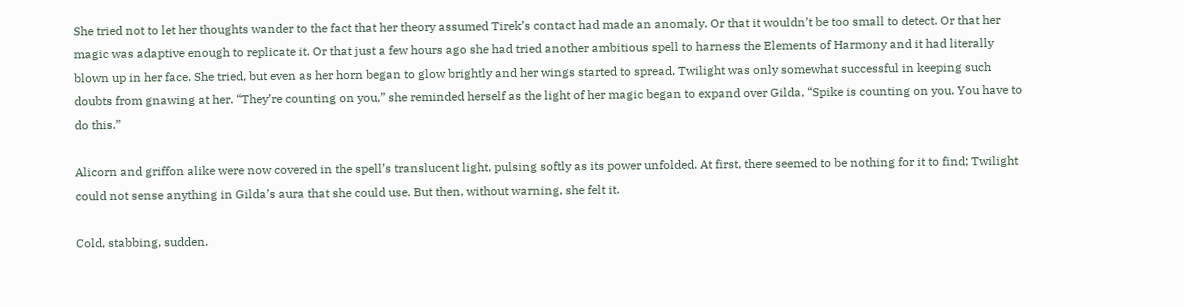She tried not to let her thoughts wander to the fact that her theory assumed Tirek’s contact had made an anomaly. Or that it wouldn’t be too small to detect. Or that her magic was adaptive enough to replicate it. Or that just a few hours ago she had tried another ambitious spell to harness the Elements of Harmony and it had literally blown up in her face. She tried, but even as her horn began to glow brightly and her wings started to spread, Twilight was only somewhat successful in keeping such doubts from gnawing at her. “They’re counting on you,” she reminded herself as the light of her magic began to expand over Gilda, “Spike is counting on you. You have to do this.”

Alicorn and griffon alike were now covered in the spell’s translucent light, pulsing softly as its power unfolded. At first, there seemed to be nothing for it to find; Twilight could not sense anything in Gilda’s aura that she could use. But then, without warning, she felt it.

Cold, stabbing, sudden.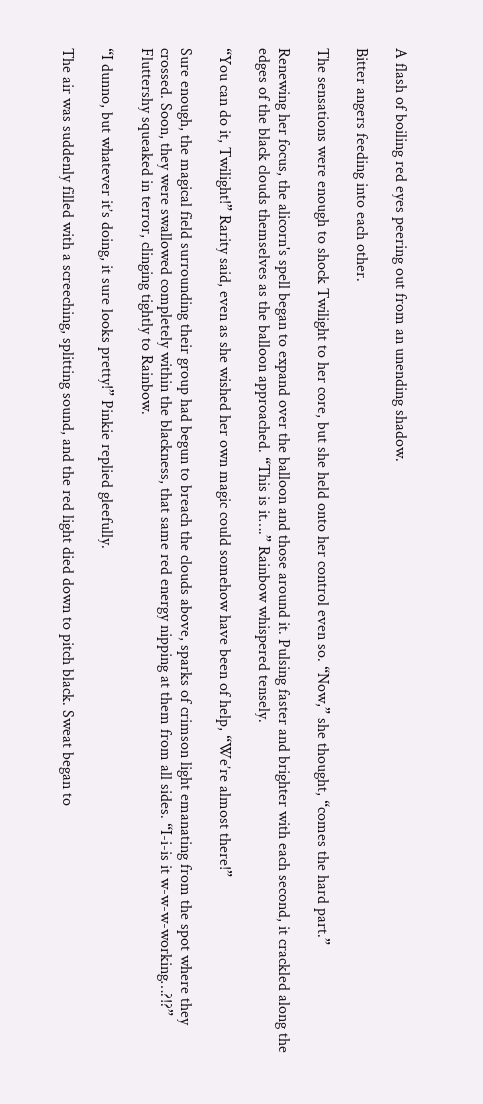A flash of boiling red eyes peering out from an unending shadow.

Bitter angers feeding into each other.

The sensations were enough to shock Twilight to her core, but she held onto her control even so. “Now,” she thought, “comes the hard part.”

Renewing her focus, the alicorn's spell began to expand over the balloon and those around it. Pulsing faster and brighter with each second, it crackled along the edges of the black clouds themselves as the balloon approached. “This is it….” Rainbow whispered tensely.

“You can do it, Twilight!” Rarity said, even as she wished her own magic could somehow have been of help, “We’re almost there!”

Sure enough, the magical field surrounding their group had begun to breach the clouds above, sparks of crimson light emanating from the spot where they crossed. Soon, they were swallowed completely within the blackness, that same red energy nipping at them from all sides. “I-i-is it w-w-w-working…?!?” Fluttershy squeaked in terror, clinging tightly to Rainbow.

“I dunno, but whatever it’s doing, it sure looks pretty!” Pinkie replied gleefully.

The air was suddenly filled with a screeching, splitting sound, and the red light died down to pitch black. Sweat began to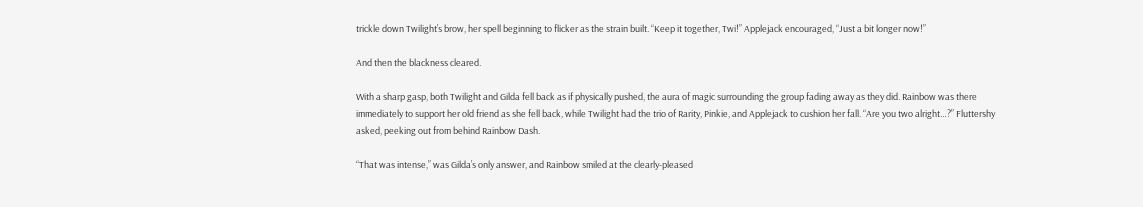trickle down Twilight’s brow, her spell beginning to flicker as the strain built. “Keep it together, Twi!” Applejack encouraged, “Just a bit longer now!”

And then the blackness cleared.

With a sharp gasp, both Twilight and Gilda fell back as if physically pushed, the aura of magic surrounding the group fading away as they did. Rainbow was there immediately to support her old friend as she fell back, while Twilight had the trio of Rarity, Pinkie, and Applejack to cushion her fall. “Are you two alright…?” Fluttershy asked, peeking out from behind Rainbow Dash.

“That was intense,” was Gilda’s only answer, and Rainbow smiled at the clearly-pleased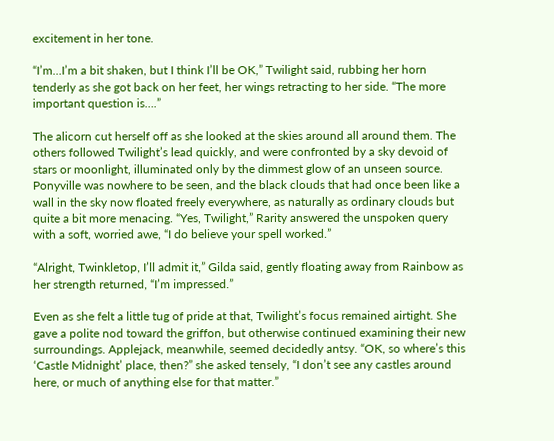excitement in her tone.

“I’m…I’m a bit shaken, but I think I’ll be OK,” Twilight said, rubbing her horn tenderly as she got back on her feet, her wings retracting to her side. “The more important question is….”

The alicorn cut herself off as she looked at the skies around all around them. The others followed Twilight’s lead quickly, and were confronted by a sky devoid of stars or moonlight, illuminated only by the dimmest glow of an unseen source. Ponyville was nowhere to be seen, and the black clouds that had once been like a wall in the sky now floated freely everywhere, as naturally as ordinary clouds but quite a bit more menacing. “Yes, Twilight,” Rarity answered the unspoken query with a soft, worried awe, “I do believe your spell worked.”

“Alright, Twinkletop, I’ll admit it,” Gilda said, gently floating away from Rainbow as her strength returned, “I’m impressed.”

Even as she felt a little tug of pride at that, Twilight’s focus remained airtight. She gave a polite nod toward the griffon, but otherwise continued examining their new surroundings. Applejack, meanwhile, seemed decidedly antsy. “OK, so where’s this ‘Castle Midnight’ place, then?” she asked tensely, “I don’t see any castles around here, or much of anything else for that matter.”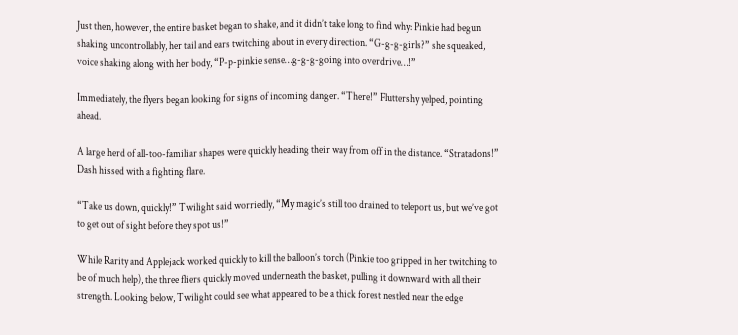Just then, however, the entire basket began to shake, and it didn’t take long to find why: Pinkie had begun shaking uncontrollably, her tail and ears twitching about in every direction. “G-g-g-girls?” she squeaked, voice shaking along with her body, “P-p-pinkie sense…g-g-g-going into overdrive…!”

Immediately, the flyers began looking for signs of incoming danger. “There!” Fluttershy yelped, pointing ahead.

A large herd of all-too-familiar shapes were quickly heading their way from off in the distance. “Stratadons!” Dash hissed with a fighting flare.

“Take us down, quickly!” Twilight said worriedly, “My magic’s still too drained to teleport us, but we’ve got to get out of sight before they spot us!”

While Rarity and Applejack worked quickly to kill the balloon’s torch (Pinkie too gripped in her twitching to be of much help), the three fliers quickly moved underneath the basket, pulling it downward with all their strength. Looking below, Twilight could see what appeared to be a thick forest nestled near the edge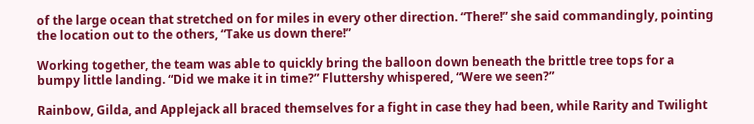of the large ocean that stretched on for miles in every other direction. “There!” she said commandingly, pointing the location out to the others, “Take us down there!”

Working together, the team was able to quickly bring the balloon down beneath the brittle tree tops for a bumpy little landing. “Did we make it in time?” Fluttershy whispered, “Were we seen?”

Rainbow, Gilda, and Applejack all braced themselves for a fight in case they had been, while Rarity and Twilight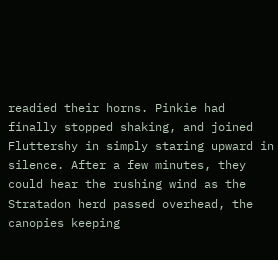readied their horns. Pinkie had finally stopped shaking, and joined Fluttershy in simply staring upward in silence. After a few minutes, they could hear the rushing wind as the Stratadon herd passed overhead, the canopies keeping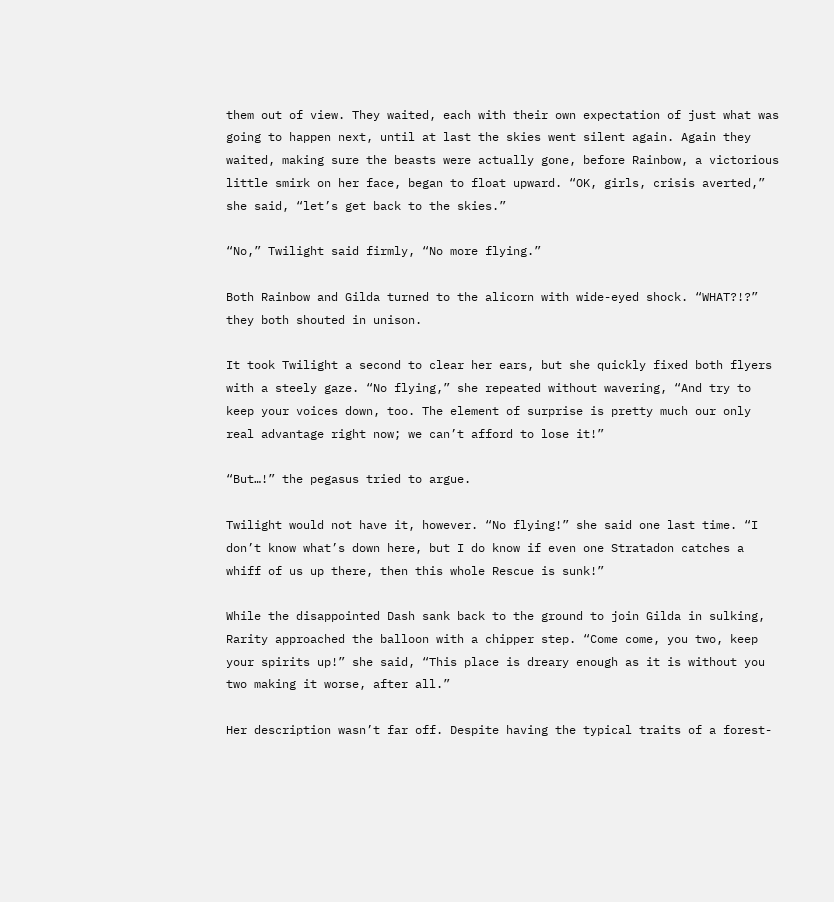them out of view. They waited, each with their own expectation of just what was going to happen next, until at last the skies went silent again. Again they waited, making sure the beasts were actually gone, before Rainbow, a victorious little smirk on her face, began to float upward. “OK, girls, crisis averted,” she said, “let’s get back to the skies.”

“No,” Twilight said firmly, “No more flying.”

Both Rainbow and Gilda turned to the alicorn with wide-eyed shock. “WHAT?!?” they both shouted in unison.

It took Twilight a second to clear her ears, but she quickly fixed both flyers with a steely gaze. “No flying,” she repeated without wavering, “And try to keep your voices down, too. The element of surprise is pretty much our only real advantage right now; we can’t afford to lose it!”

“But…!” the pegasus tried to argue.

Twilight would not have it, however. “No flying!” she said one last time. “I don’t know what’s down here, but I do know if even one Stratadon catches a whiff of us up there, then this whole Rescue is sunk!”

While the disappointed Dash sank back to the ground to join Gilda in sulking, Rarity approached the balloon with a chipper step. “Come come, you two, keep your spirits up!” she said, “This place is dreary enough as it is without you two making it worse, after all.”

Her description wasn’t far off. Despite having the typical traits of a forest-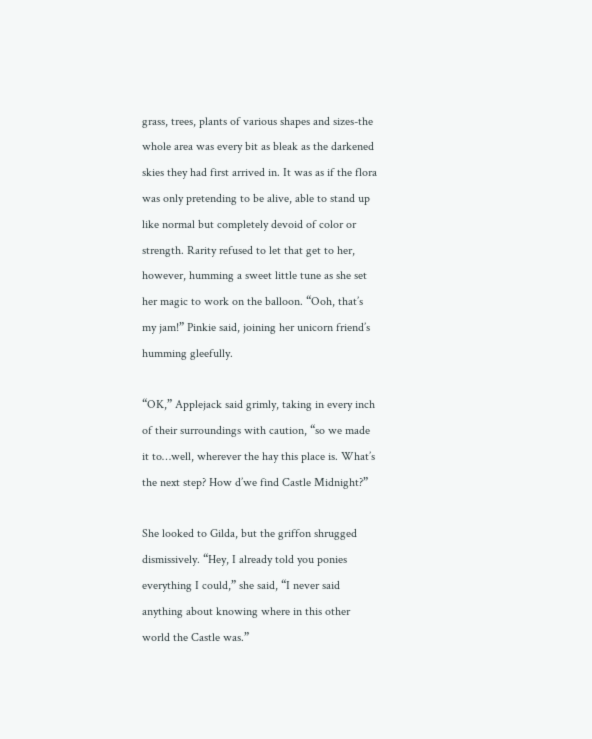grass, trees, plants of various shapes and sizes-the whole area was every bit as bleak as the darkened skies they had first arrived in. It was as if the flora was only pretending to be alive, able to stand up like normal but completely devoid of color or strength. Rarity refused to let that get to her, however, humming a sweet little tune as she set her magic to work on the balloon. “Ooh, that’s my jam!” Pinkie said, joining her unicorn friend’s humming gleefully.

“OK,” Applejack said grimly, taking in every inch of their surroundings with caution, “so we made it to…well, wherever the hay this place is. What’s the next step? How d’we find Castle Midnight?”

She looked to Gilda, but the griffon shrugged dismissively. “Hey, I already told you ponies everything I could,” she said, “I never said anything about knowing where in this other world the Castle was.”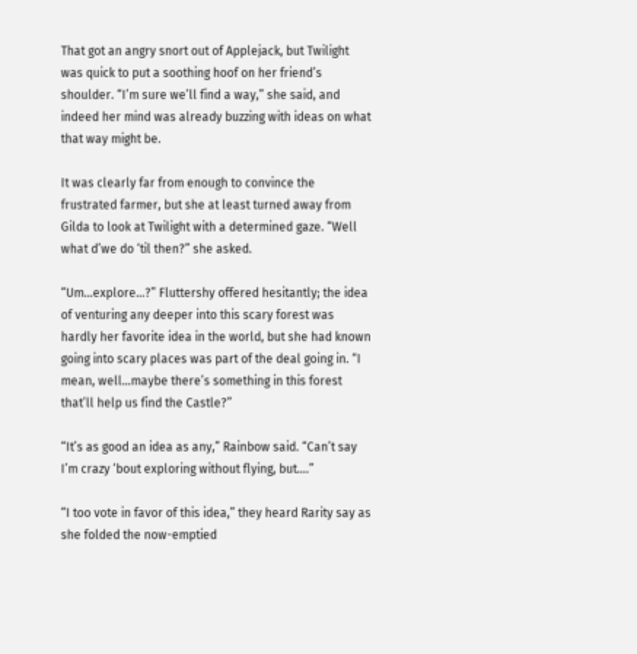That got an angry snort out of Applejack, but Twilight was quick to put a soothing hoof on her friend’s shoulder. “I’m sure we’ll find a way,” she said, and indeed her mind was already buzzing with ideas on what that way might be.

It was clearly far from enough to convince the frustrated farmer, but she at least turned away from Gilda to look at Twilight with a determined gaze. “Well what d’we do ‘til then?” she asked.

“Um…explore…?” Fluttershy offered hesitantly; the idea of venturing any deeper into this scary forest was hardly her favorite idea in the world, but she had known going into scary places was part of the deal going in. “I mean, well…maybe there’s something in this forest that’ll help us find the Castle?”

“It’s as good an idea as any,” Rainbow said. “Can’t say I’m crazy ‘bout exploring without flying, but….”

“I too vote in favor of this idea,” they heard Rarity say as she folded the now-emptied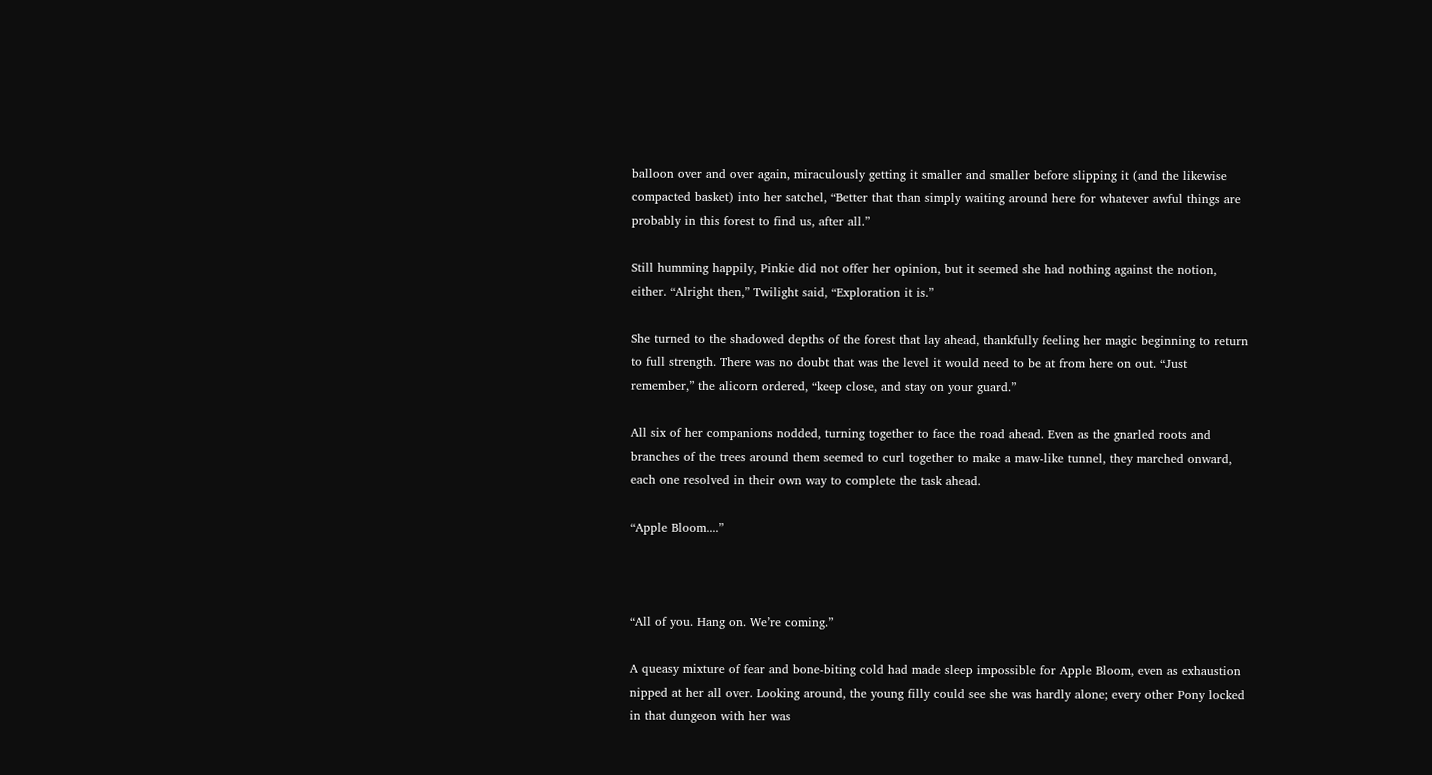balloon over and over again, miraculously getting it smaller and smaller before slipping it (and the likewise compacted basket) into her satchel, “Better that than simply waiting around here for whatever awful things are probably in this forest to find us, after all.”

Still humming happily, Pinkie did not offer her opinion, but it seemed she had nothing against the notion, either. “Alright then,” Twilight said, “Exploration it is.”

She turned to the shadowed depths of the forest that lay ahead, thankfully feeling her magic beginning to return to full strength. There was no doubt that was the level it would need to be at from here on out. “Just remember,” the alicorn ordered, “keep close, and stay on your guard.”

All six of her companions nodded, turning together to face the road ahead. Even as the gnarled roots and branches of the trees around them seemed to curl together to make a maw-like tunnel, they marched onward, each one resolved in their own way to complete the task ahead.

“Apple Bloom....”



“All of you. Hang on. We’re coming.”

A queasy mixture of fear and bone-biting cold had made sleep impossible for Apple Bloom, even as exhaustion nipped at her all over. Looking around, the young filly could see she was hardly alone; every other Pony locked in that dungeon with her was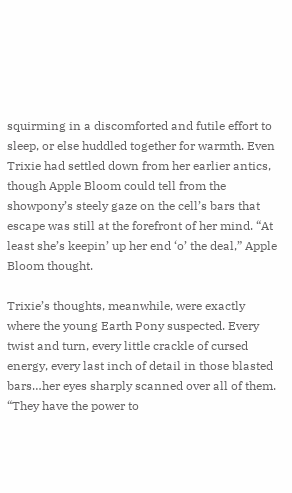squirming in a discomforted and futile effort to sleep, or else huddled together for warmth. Even Trixie had settled down from her earlier antics, though Apple Bloom could tell from the showpony’s steely gaze on the cell’s bars that escape was still at the forefront of her mind. “At least she’s keepin’ up her end ‘o’ the deal,” Apple Bloom thought.

Trixie’s thoughts, meanwhile, were exactly where the young Earth Pony suspected. Every twist and turn, every little crackle of cursed energy, every last inch of detail in those blasted bars…her eyes sharply scanned over all of them. “They have the power to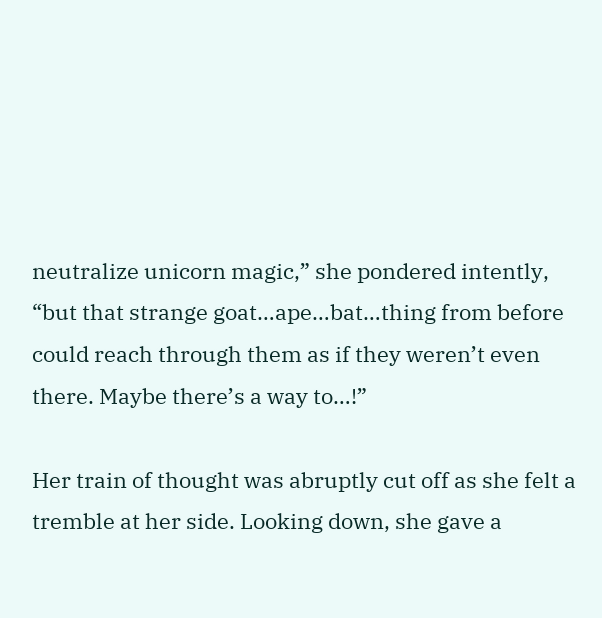neutralize unicorn magic,” she pondered intently, “but that strange goat…ape…bat…thing from before could reach through them as if they weren’t even there. Maybe there’s a way to…!”

Her train of thought was abruptly cut off as she felt a tremble at her side. Looking down, she gave a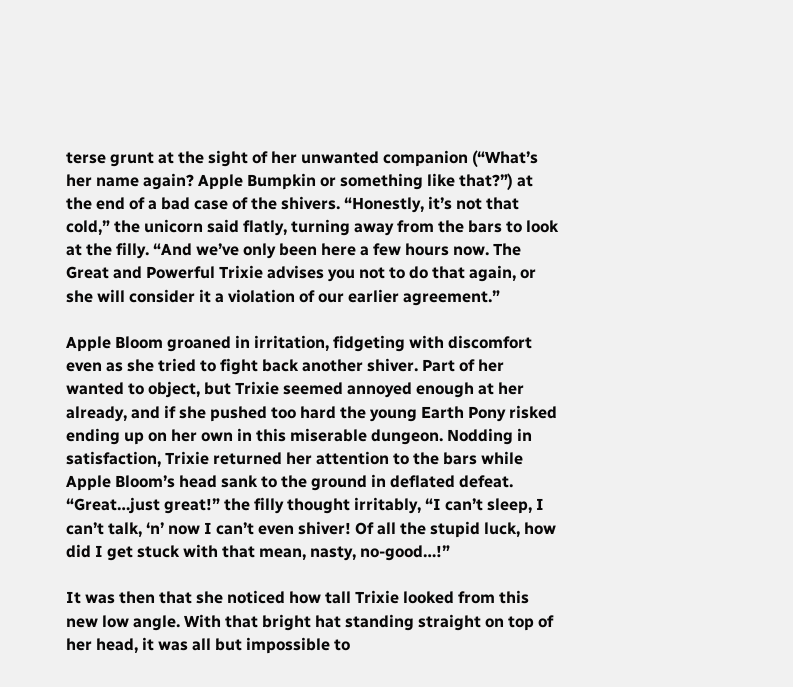terse grunt at the sight of her unwanted companion (“What’s her name again? Apple Bumpkin or something like that?”) at the end of a bad case of the shivers. “Honestly, it’s not that cold,” the unicorn said flatly, turning away from the bars to look at the filly. “And we’ve only been here a few hours now. The Great and Powerful Trixie advises you not to do that again, or she will consider it a violation of our earlier agreement.”

Apple Bloom groaned in irritation, fidgeting with discomfort even as she tried to fight back another shiver. Part of her wanted to object, but Trixie seemed annoyed enough at her already, and if she pushed too hard the young Earth Pony risked ending up on her own in this miserable dungeon. Nodding in satisfaction, Trixie returned her attention to the bars while Apple Bloom’s head sank to the ground in deflated defeat. “Great…just great!” the filly thought irritably, “I can’t sleep, I can’t talk, ‘n’ now I can’t even shiver! Of all the stupid luck, how did I get stuck with that mean, nasty, no-good…!”

It was then that she noticed how tall Trixie looked from this new low angle. With that bright hat standing straight on top of her head, it was all but impossible to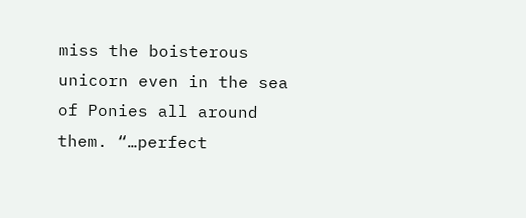miss the boisterous unicorn even in the sea of Ponies all around them. “…perfect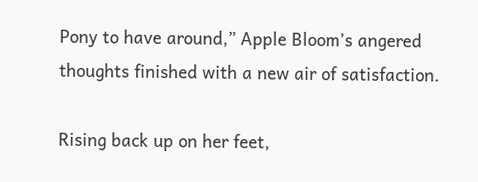Pony to have around,” Apple Bloom’s angered thoughts finished with a new air of satisfaction.

Rising back up on her feet,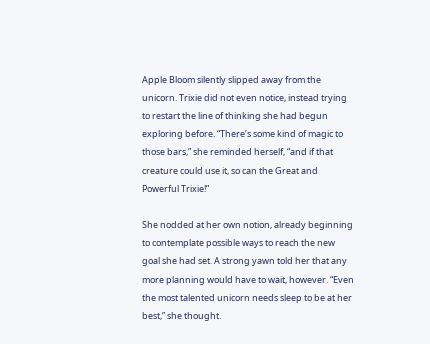Apple Bloom silently slipped away from the unicorn. Trixie did not even notice, instead trying to restart the line of thinking she had begun exploring before. “There’s some kind of magic to those bars,” she reminded herself, “and if that creature could use it, so can the Great and Powerful Trixie!”

She nodded at her own notion, already beginning to contemplate possible ways to reach the new goal she had set. A strong yawn told her that any more planning would have to wait, however. “Even the most talented unicorn needs sleep to be at her best,” she thought.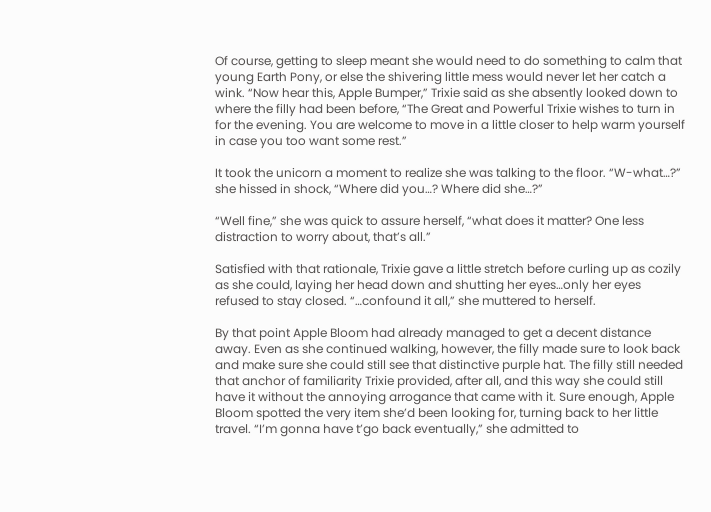Of course, getting to sleep meant she would need to do something to calm that young Earth Pony, or else the shivering little mess would never let her catch a wink. “Now hear this, Apple Bumper,” Trixie said as she absently looked down to where the filly had been before, “The Great and Powerful Trixie wishes to turn in for the evening. You are welcome to move in a little closer to help warm yourself in case you too want some rest.”

It took the unicorn a moment to realize she was talking to the floor. “W-what…?” she hissed in shock, “Where did you…? Where did she…?”

“Well fine,” she was quick to assure herself, “what does it matter? One less distraction to worry about, that’s all.”

Satisfied with that rationale, Trixie gave a little stretch before curling up as cozily as she could, laying her head down and shutting her eyes…only her eyes refused to stay closed. “…confound it all,” she muttered to herself.

By that point Apple Bloom had already managed to get a decent distance away. Even as she continued walking, however, the filly made sure to look back and make sure she could still see that distinctive purple hat. The filly still needed that anchor of familiarity Trixie provided, after all, and this way she could still have it without the annoying arrogance that came with it. Sure enough, Apple Bloom spotted the very item she’d been looking for, turning back to her little travel. “I’m gonna have t’go back eventually,” she admitted to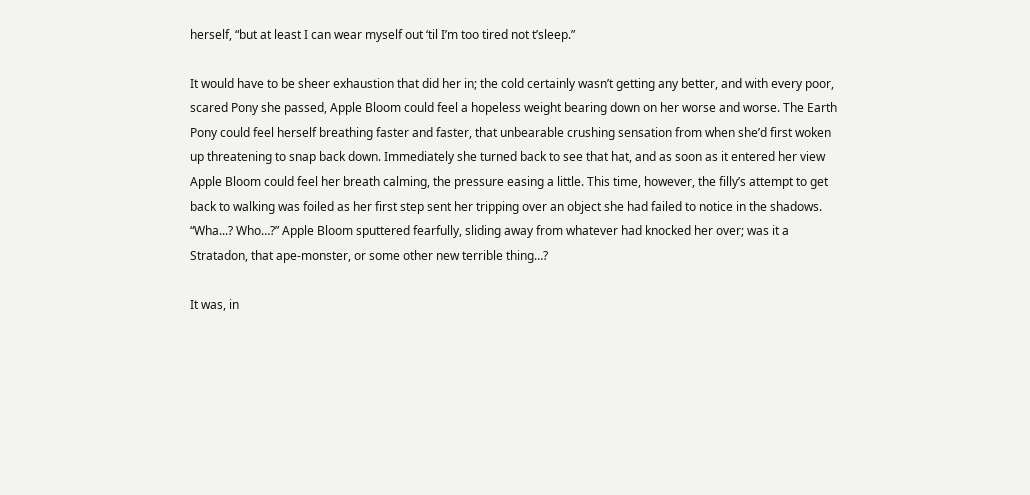herself, “but at least I can wear myself out ‘til I’m too tired not t’sleep.”

It would have to be sheer exhaustion that did her in; the cold certainly wasn’t getting any better, and with every poor, scared Pony she passed, Apple Bloom could feel a hopeless weight bearing down on her worse and worse. The Earth Pony could feel herself breathing faster and faster, that unbearable crushing sensation from when she’d first woken up threatening to snap back down. Immediately she turned back to see that hat, and as soon as it entered her view Apple Bloom could feel her breath calming, the pressure easing a little. This time, however, the filly’s attempt to get back to walking was foiled as her first step sent her tripping over an object she had failed to notice in the shadows. “Wha...? Who…?” Apple Bloom sputtered fearfully, sliding away from whatever had knocked her over; was it a Stratadon, that ape-monster, or some other new terrible thing…?

It was, in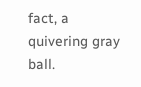fact, a quivering gray ball.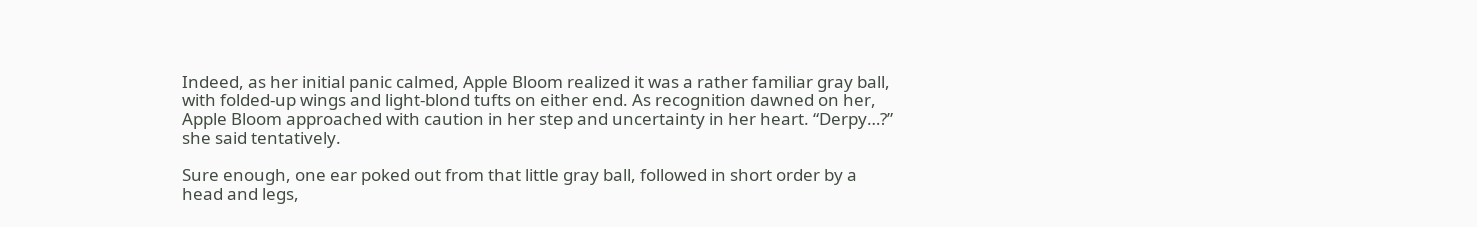Indeed, as her initial panic calmed, Apple Bloom realized it was a rather familiar gray ball, with folded-up wings and light-blond tufts on either end. As recognition dawned on her, Apple Bloom approached with caution in her step and uncertainty in her heart. “Derpy…?” she said tentatively.

Sure enough, one ear poked out from that little gray ball, followed in short order by a head and legs,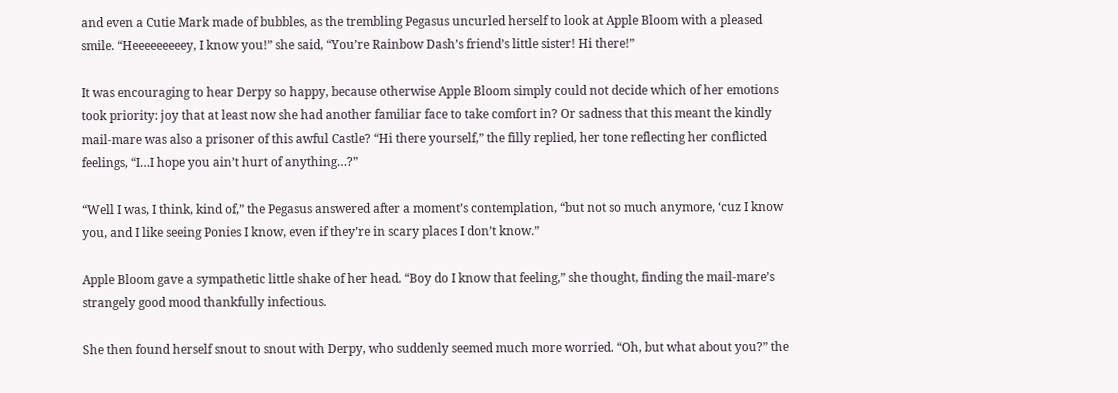and even a Cutie Mark made of bubbles, as the trembling Pegasus uncurled herself to look at Apple Bloom with a pleased smile. “Heeeeeeeeey, I know you!” she said, “You’re Rainbow Dash’s friend’s little sister! Hi there!”

It was encouraging to hear Derpy so happy, because otherwise Apple Bloom simply could not decide which of her emotions took priority: joy that at least now she had another familiar face to take comfort in? Or sadness that this meant the kindly mail-mare was also a prisoner of this awful Castle? “Hi there yourself,” the filly replied, her tone reflecting her conflicted feelings, “I…I hope you ain’t hurt of anything…?”

“Well I was, I think, kind of,” the Pegasus answered after a moment’s contemplation, “but not so much anymore, ‘cuz I know you, and I like seeing Ponies I know, even if they’re in scary places I don’t know.”

Apple Bloom gave a sympathetic little shake of her head. “Boy do I know that feeling,” she thought, finding the mail-mare’s strangely good mood thankfully infectious.

She then found herself snout to snout with Derpy, who suddenly seemed much more worried. “Oh, but what about you?” the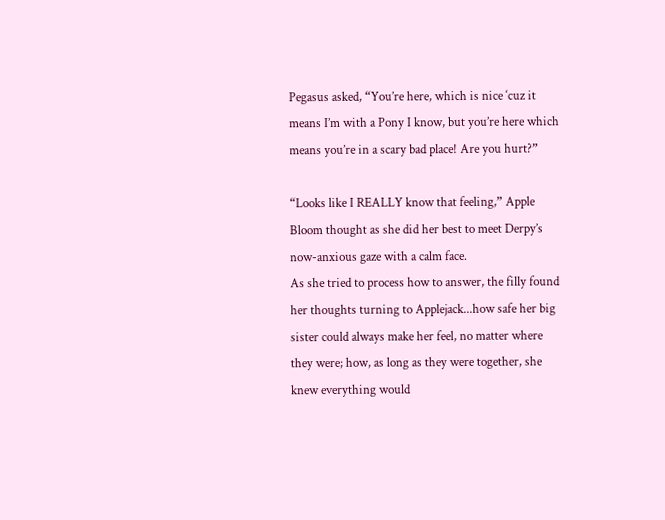Pegasus asked, “You’re here, which is nice ‘cuz it means I’m with a Pony I know, but you’re here which means you’re in a scary bad place! Are you hurt?”

“Looks like I REALLY know that feeling,” Apple Bloom thought as she did her best to meet Derpy’s now-anxious gaze with a calm face.
As she tried to process how to answer, the filly found her thoughts turning to Applejack...how safe her big sister could always make her feel, no matter where they were; how, as long as they were together, she knew everything would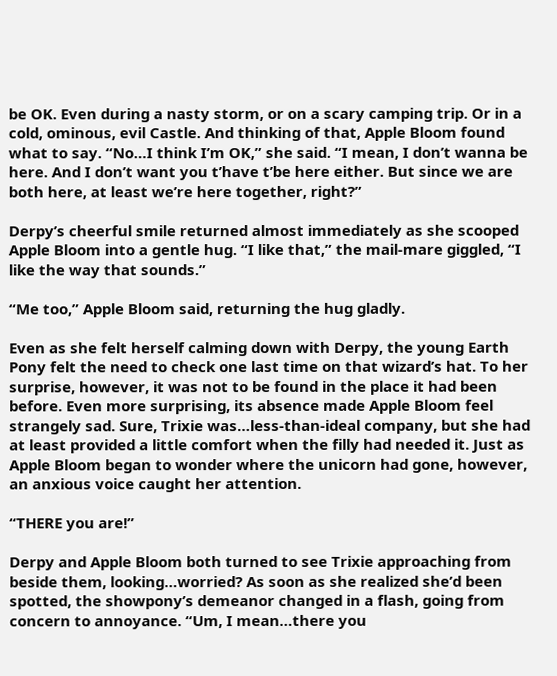be OK. Even during a nasty storm, or on a scary camping trip. Or in a cold, ominous, evil Castle. And thinking of that, Apple Bloom found what to say. “No…I think I’m OK,” she said. “I mean, I don’t wanna be here. And I don’t want you t’have t’be here either. But since we are both here, at least we’re here together, right?”

Derpy’s cheerful smile returned almost immediately as she scooped Apple Bloom into a gentle hug. “I like that,” the mail-mare giggled, “I like the way that sounds.”

“Me too,” Apple Bloom said, returning the hug gladly.

Even as she felt herself calming down with Derpy, the young Earth Pony felt the need to check one last time on that wizard’s hat. To her surprise, however, it was not to be found in the place it had been before. Even more surprising, its absence made Apple Bloom feel strangely sad. Sure, Trixie was…less-than-ideal company, but she had at least provided a little comfort when the filly had needed it. Just as Apple Bloom began to wonder where the unicorn had gone, however, an anxious voice caught her attention.

“THERE you are!”

Derpy and Apple Bloom both turned to see Trixie approaching from beside them, looking…worried? As soon as she realized she’d been spotted, the showpony’s demeanor changed in a flash, going from concern to annoyance. “Um, I mean…there you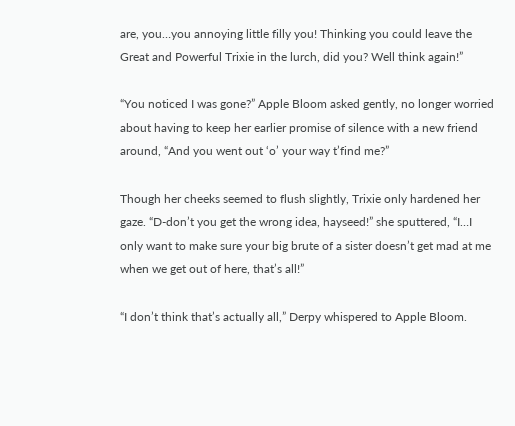are, you…you annoying little filly you! Thinking you could leave the Great and Powerful Trixie in the lurch, did you? Well think again!”

“You noticed I was gone?” Apple Bloom asked gently, no longer worried about having to keep her earlier promise of silence with a new friend around, “And you went out ‘o’ your way t’find me?”

Though her cheeks seemed to flush slightly, Trixie only hardened her gaze. “D-don’t you get the wrong idea, hayseed!” she sputtered, “I…I only want to make sure your big brute of a sister doesn’t get mad at me when we get out of here, that’s all!”

“I don’t think that’s actually all,” Derpy whispered to Apple Bloom.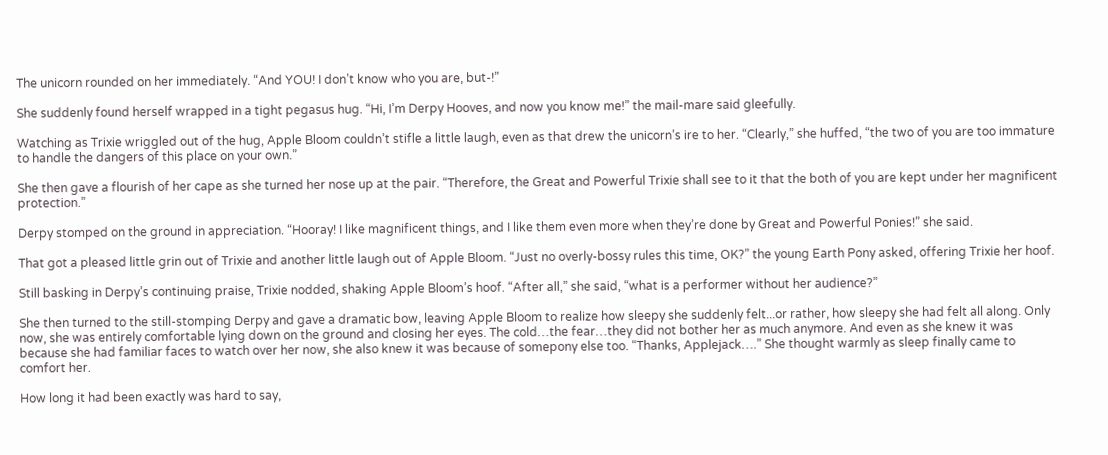The unicorn rounded on her immediately. “And YOU! I don’t know who you are, but-!”

She suddenly found herself wrapped in a tight pegasus hug. “Hi, I’m Derpy Hooves, and now you know me!” the mail-mare said gleefully.

Watching as Trixie wriggled out of the hug, Apple Bloom couldn’t stifle a little laugh, even as that drew the unicorn’s ire to her. “Clearly,” she huffed, “the two of you are too immature to handle the dangers of this place on your own.”

She then gave a flourish of her cape as she turned her nose up at the pair. “Therefore, the Great and Powerful Trixie shall see to it that the both of you are kept under her magnificent protection.”

Derpy stomped on the ground in appreciation. “Hooray! I like magnificent things, and I like them even more when they’re done by Great and Powerful Ponies!” she said.

That got a pleased little grin out of Trixie and another little laugh out of Apple Bloom. “Just no overly-bossy rules this time, OK?” the young Earth Pony asked, offering Trixie her hoof.

Still basking in Derpy’s continuing praise, Trixie nodded, shaking Apple Bloom’s hoof. “After all,” she said, “what is a performer without her audience?”

She then turned to the still-stomping Derpy and gave a dramatic bow, leaving Apple Bloom to realize how sleepy she suddenly felt...or rather, how sleepy she had felt all along. Only now, she was entirely comfortable lying down on the ground and closing her eyes. The cold…the fear…they did not bother her as much anymore. And even as she knew it was because she had familiar faces to watch over her now, she also knew it was because of somepony else too. “Thanks, Applejack….” She thought warmly as sleep finally came to comfort her.

How long it had been exactly was hard to say,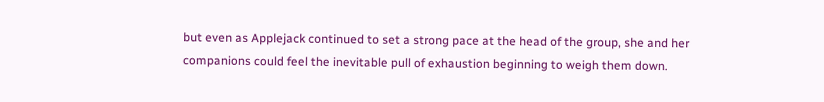but even as Applejack continued to set a strong pace at the head of the group, she and her companions could feel the inevitable pull of exhaustion beginning to weigh them down.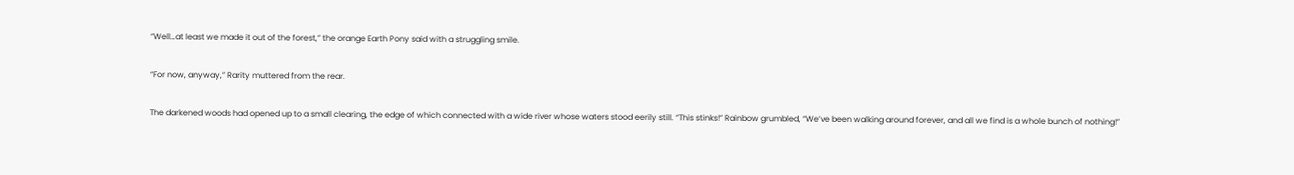“Well…at least we made it out of the forest,” the orange Earth Pony said with a struggling smile.

“For now, anyway,” Rarity muttered from the rear.

The darkened woods had opened up to a small clearing, the edge of which connected with a wide river whose waters stood eerily still. “This stinks!” Rainbow grumbled, “We’ve been walking around forever, and all we find is a whole bunch of nothing!”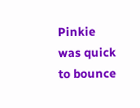Pinkie was quick to bounce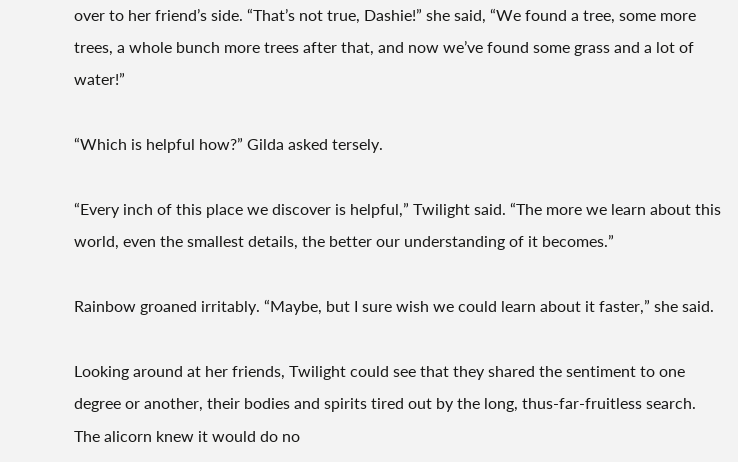over to her friend’s side. “That’s not true, Dashie!” she said, “We found a tree, some more trees, a whole bunch more trees after that, and now we’ve found some grass and a lot of water!”

“Which is helpful how?” Gilda asked tersely.

“Every inch of this place we discover is helpful,” Twilight said. “The more we learn about this world, even the smallest details, the better our understanding of it becomes.”

Rainbow groaned irritably. “Maybe, but I sure wish we could learn about it faster,” she said.

Looking around at her friends, Twilight could see that they shared the sentiment to one degree or another, their bodies and spirits tired out by the long, thus-far-fruitless search. The alicorn knew it would do no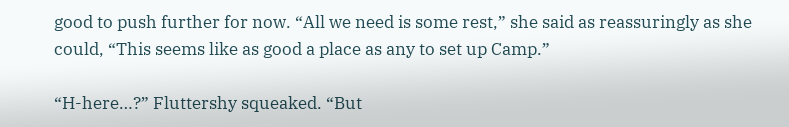good to push further for now. “All we need is some rest,” she said as reassuringly as she could, “This seems like as good a place as any to set up Camp.”

“H-here…?” Fluttershy squeaked. “But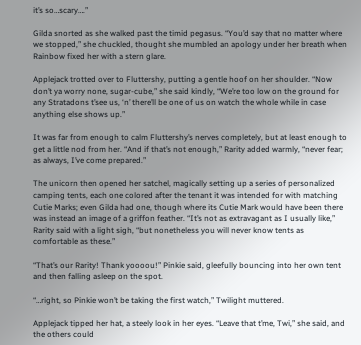it’s so…scary….”

Gilda snorted as she walked past the timid pegasus. “You’d say that no matter where we stopped,” she chuckled, thought she mumbled an apology under her breath when Rainbow fixed her with a stern glare.

Applejack trotted over to Fluttershy, putting a gentle hoof on her shoulder. “Now don’t ya worry none, sugar-cube,” she said kindly, “We’re too low on the ground for any Stratadons t’see us, ‘n’ there’ll be one of us on watch the whole while in case anything else shows up.”

It was far from enough to calm Fluttershy’s nerves completely, but at least enough to get a little nod from her. “And if that’s not enough,” Rarity added warmly, “never fear; as always, I’ve come prepared.”

The unicorn then opened her satchel, magically setting up a series of personalized camping tents, each one colored after the tenant it was intended for with matching Cutie Marks; even Gilda had one, though where its Cutie Mark would have been there was instead an image of a griffon feather. “It’s not as extravagant as I usually like,” Rarity said with a light sigh, “but nonetheless you will never know tents as comfortable as these.”

“That’s our Rarity! Thank yoooou!” Pinkie said, gleefully bouncing into her own tent and then falling asleep on the spot.

“…right, so Pinkie won’t be taking the first watch,” Twilight muttered.

Applejack tipped her hat, a steely look in her eyes. “Leave that t’me, Twi,” she said, and the others could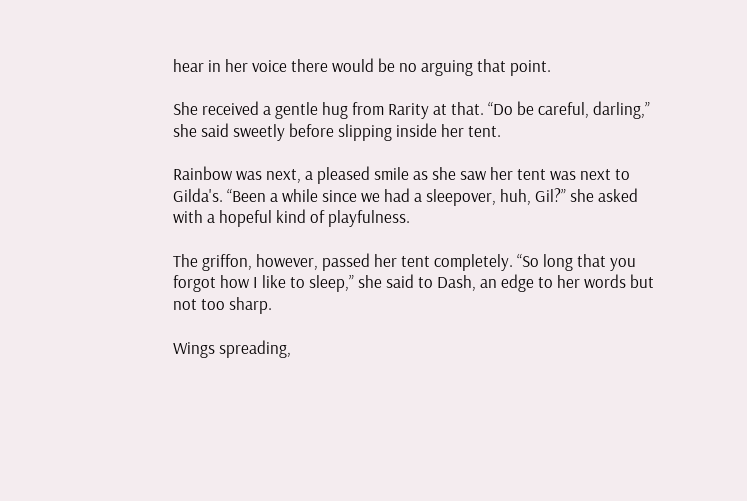hear in her voice there would be no arguing that point.

She received a gentle hug from Rarity at that. “Do be careful, darling,” she said sweetly before slipping inside her tent.

Rainbow was next, a pleased smile as she saw her tent was next to Gilda's. “Been a while since we had a sleepover, huh, Gil?” she asked with a hopeful kind of playfulness.

The griffon, however, passed her tent completely. “So long that you forgot how I like to sleep,” she said to Dash, an edge to her words but not too sharp.

Wings spreading,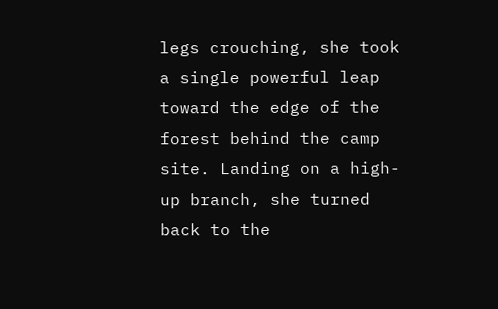legs crouching, she took a single powerful leap toward the edge of the forest behind the camp site. Landing on a high-up branch, she turned back to the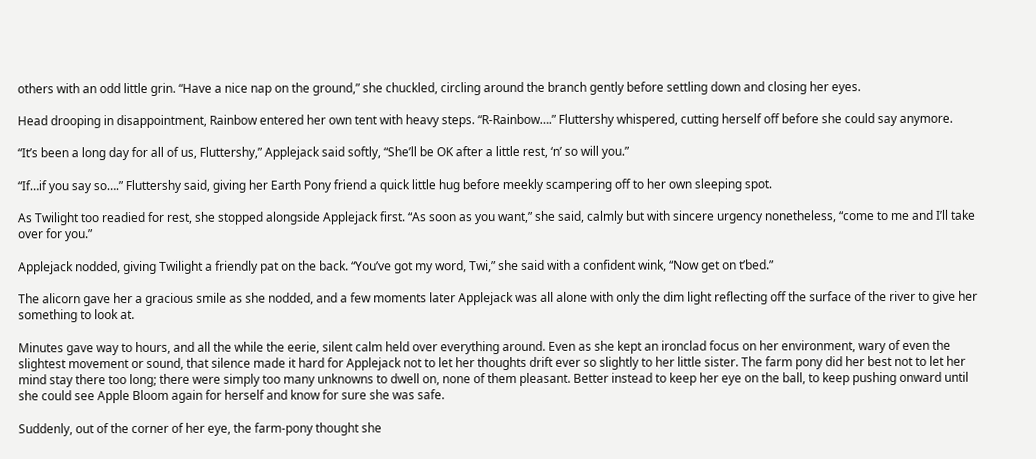others with an odd little grin. “Have a nice nap on the ground,” she chuckled, circling around the branch gently before settling down and closing her eyes.

Head drooping in disappointment, Rainbow entered her own tent with heavy steps. “R-Rainbow….” Fluttershy whispered, cutting herself off before she could say anymore.

“It’s been a long day for all of us, Fluttershy,” Applejack said softly, “She’ll be OK after a little rest, ‘n’ so will you.”

“If…if you say so….” Fluttershy said, giving her Earth Pony friend a quick little hug before meekly scampering off to her own sleeping spot.

As Twilight too readied for rest, she stopped alongside Applejack first. “As soon as you want,” she said, calmly but with sincere urgency nonetheless, “come to me and I’ll take over for you.”

Applejack nodded, giving Twilight a friendly pat on the back. “You’ve got my word, Twi,” she said with a confident wink, “Now get on t’bed.”

The alicorn gave her a gracious smile as she nodded, and a few moments later Applejack was all alone with only the dim light reflecting off the surface of the river to give her something to look at.

Minutes gave way to hours, and all the while the eerie, silent calm held over everything around. Even as she kept an ironclad focus on her environment, wary of even the slightest movement or sound, that silence made it hard for Applejack not to let her thoughts drift ever so slightly to her little sister. The farm pony did her best not to let her mind stay there too long; there were simply too many unknowns to dwell on, none of them pleasant. Better instead to keep her eye on the ball, to keep pushing onward until she could see Apple Bloom again for herself and know for sure she was safe.

Suddenly, out of the corner of her eye, the farm-pony thought she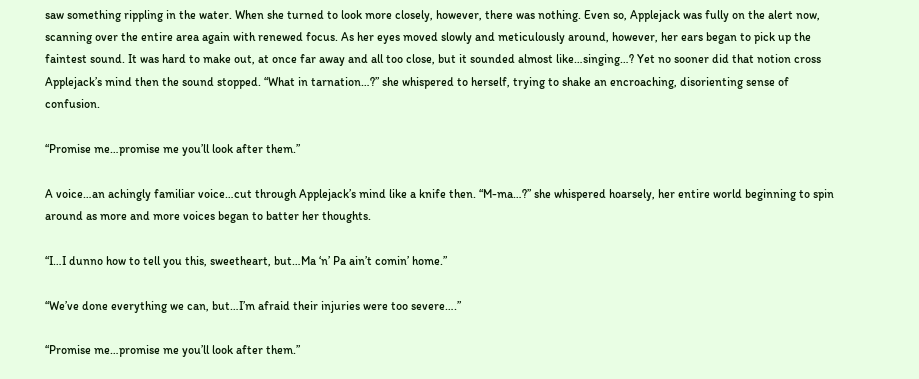saw something rippling in the water. When she turned to look more closely, however, there was nothing. Even so, Applejack was fully on the alert now, scanning over the entire area again with renewed focus. As her eyes moved slowly and meticulously around, however, her ears began to pick up the faintest sound. It was hard to make out, at once far away and all too close, but it sounded almost like…singing…? Yet no sooner did that notion cross Applejack’s mind then the sound stopped. “What in tarnation…?” she whispered to herself, trying to shake an encroaching, disorienting sense of confusion.

“Promise me…promise me you’ll look after them.”

A voice…an achingly familiar voice…cut through Applejack’s mind like a knife then. “M-ma…?” she whispered hoarsely, her entire world beginning to spin around as more and more voices began to batter her thoughts.

“I…I dunno how to tell you this, sweetheart, but…Ma ‘n’ Pa ain’t comin’ home.”

“We’ve done everything we can, but…I’m afraid their injuries were too severe….”

“Promise me…promise me you’ll look after them.”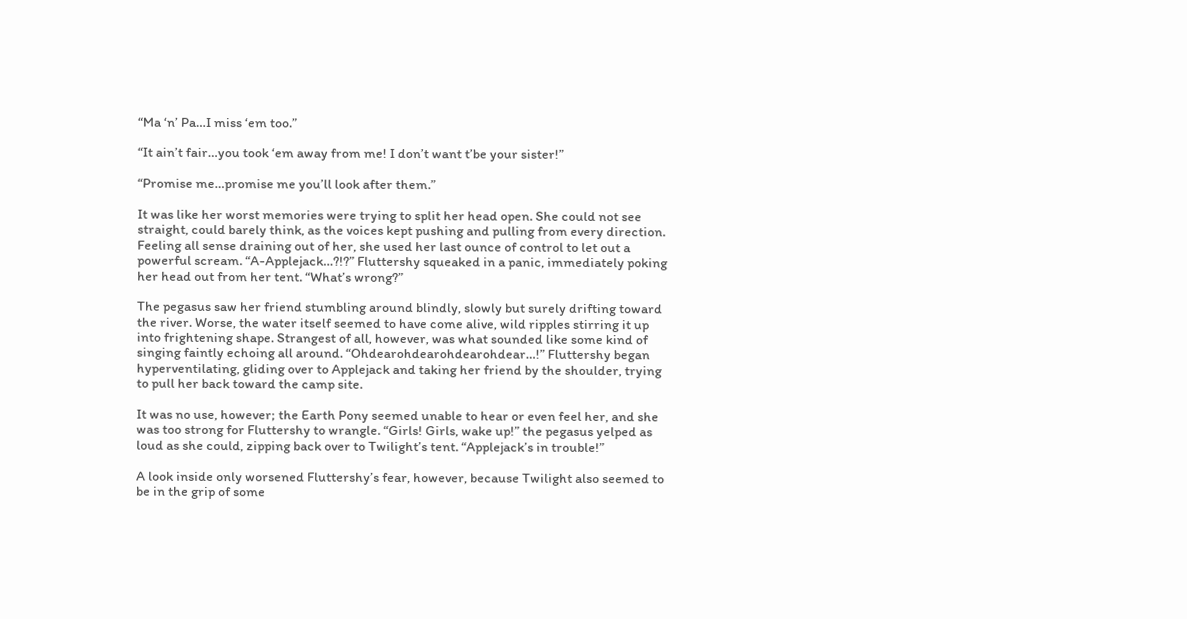“Ma ‘n’ Pa…I miss ‘em too.”

“It ain’t fair…you took ‘em away from me! I don’t want t’be your sister!”

“Promise me…promise me you’ll look after them.”

It was like her worst memories were trying to split her head open. She could not see straight, could barely think, as the voices kept pushing and pulling from every direction. Feeling all sense draining out of her, she used her last ounce of control to let out a powerful scream. “A-Applejack…?!?” Fluttershy squeaked in a panic, immediately poking her head out from her tent. “What’s wrong?”

The pegasus saw her friend stumbling around blindly, slowly but surely drifting toward the river. Worse, the water itself seemed to have come alive, wild ripples stirring it up into frightening shape. Strangest of all, however, was what sounded like some kind of singing faintly echoing all around. “Ohdearohdearohdearohdear…!” Fluttershy began hyperventilating, gliding over to Applejack and taking her friend by the shoulder, trying to pull her back toward the camp site.

It was no use, however; the Earth Pony seemed unable to hear or even feel her, and she was too strong for Fluttershy to wrangle. “Girls! Girls, wake up!” the pegasus yelped as loud as she could, zipping back over to Twilight’s tent. “Applejack’s in trouble!”

A look inside only worsened Fluttershy’s fear, however, because Twilight also seemed to be in the grip of some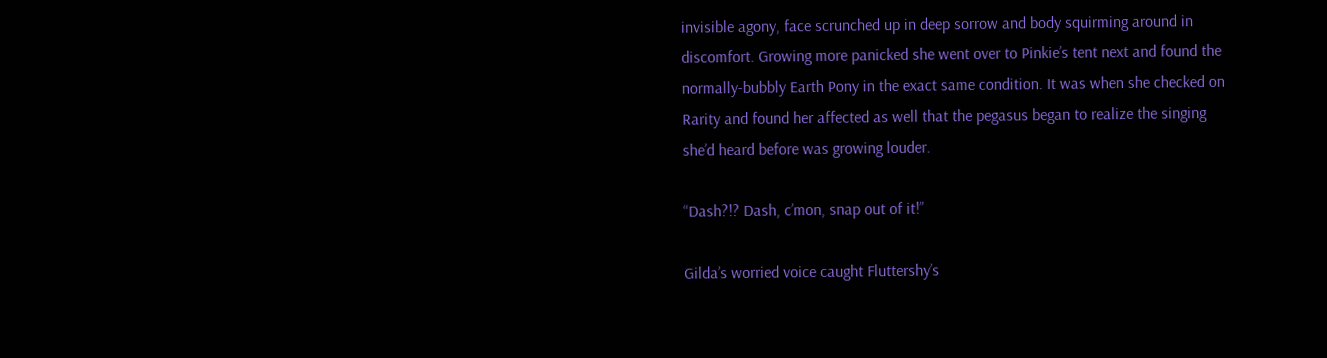invisible agony, face scrunched up in deep sorrow and body squirming around in discomfort. Growing more panicked she went over to Pinkie’s tent next and found the normally-bubbly Earth Pony in the exact same condition. It was when she checked on Rarity and found her affected as well that the pegasus began to realize the singing she’d heard before was growing louder.

“Dash?!? Dash, c’mon, snap out of it!”

Gilda’s worried voice caught Fluttershy’s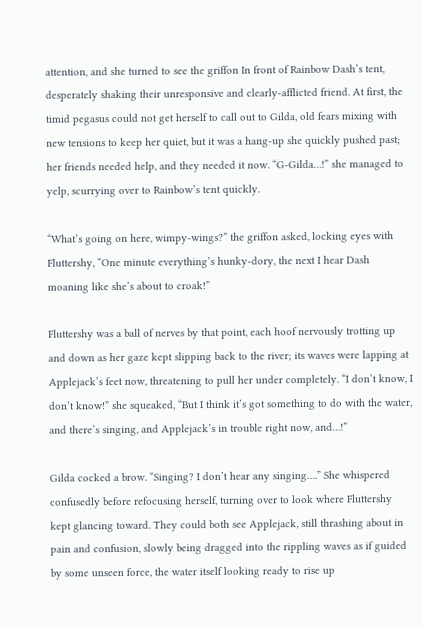attention, and she turned to see the griffon In front of Rainbow Dash’s tent, desperately shaking their unresponsive and clearly-afflicted friend. At first, the timid pegasus could not get herself to call out to Gilda, old fears mixing with new tensions to keep her quiet, but it was a hang-up she quickly pushed past; her friends needed help, and they needed it now. “G-Gilda…!” she managed to yelp, scurrying over to Rainbow’s tent quickly.

“What’s going on here, wimpy-wings?” the griffon asked, locking eyes with Fluttershy, “One minute everything’s hunky-dory, the next I hear Dash moaning like she’s about to croak!”

Fluttershy was a ball of nerves by that point, each hoof nervously trotting up and down as her gaze kept slipping back to the river; its waves were lapping at Applejack’s feet now, threatening to pull her under completely. “I don’t know, I don’t know!” she squeaked, “But I think it’s got something to do with the water, and there’s singing, and Applejack’s in trouble right now, and…!”

Gilda cocked a brow. “Singing? I don’t hear any singing….” She whispered confusedly before refocusing herself, turning over to look where Fluttershy kept glancing toward. They could both see Applejack, still thrashing about in pain and confusion, slowly being dragged into the rippling waves as if guided by some unseen force, the water itself looking ready to rise up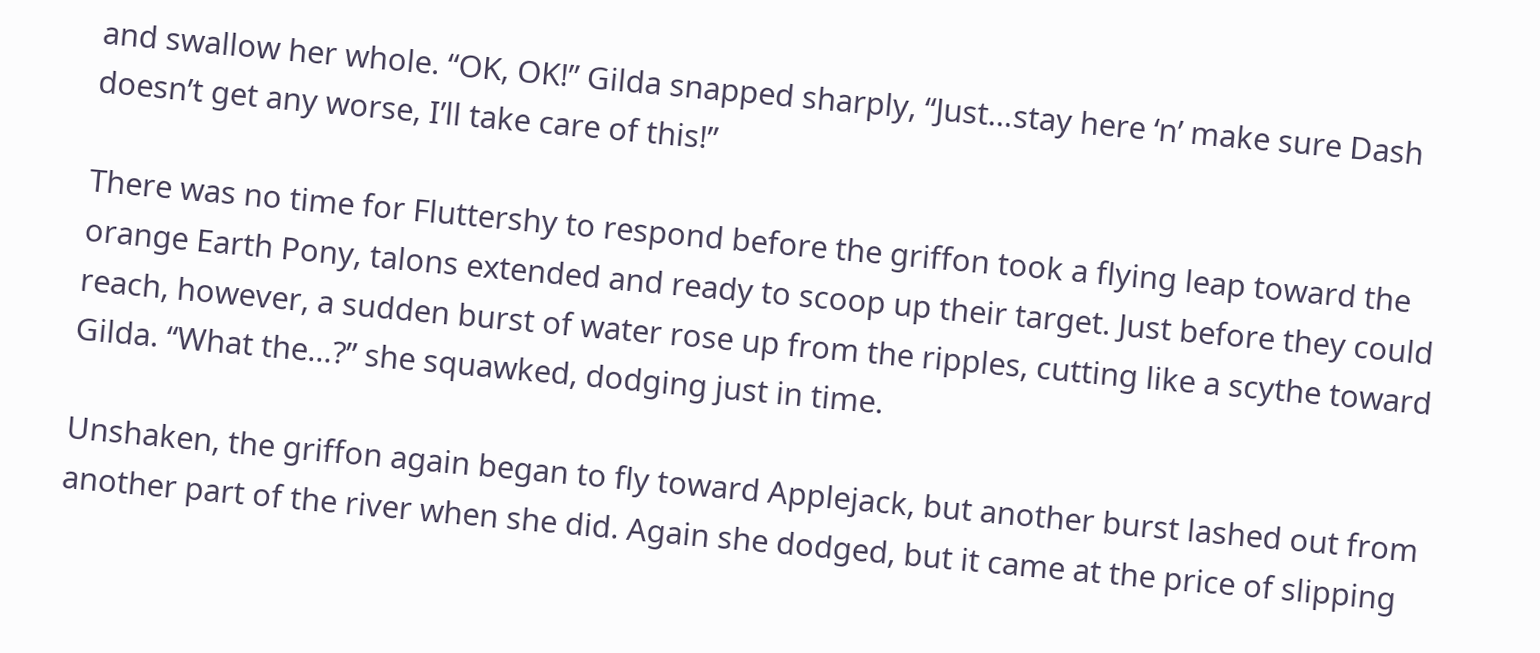and swallow her whole. “OK, OK!” Gilda snapped sharply, “Just…stay here ‘n’ make sure Dash doesn’t get any worse, I’ll take care of this!”

There was no time for Fluttershy to respond before the griffon took a flying leap toward the orange Earth Pony, talons extended and ready to scoop up their target. Just before they could reach, however, a sudden burst of water rose up from the ripples, cutting like a scythe toward Gilda. “What the…?” she squawked, dodging just in time.

Unshaken, the griffon again began to fly toward Applejack, but another burst lashed out from another part of the river when she did. Again she dodged, but it came at the price of slipping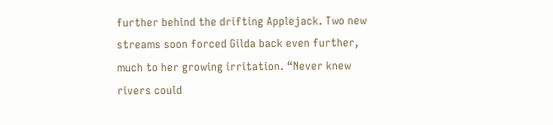further behind the drifting Applejack. Two new streams soon forced Gilda back even further, much to her growing irritation. “Never knew rivers could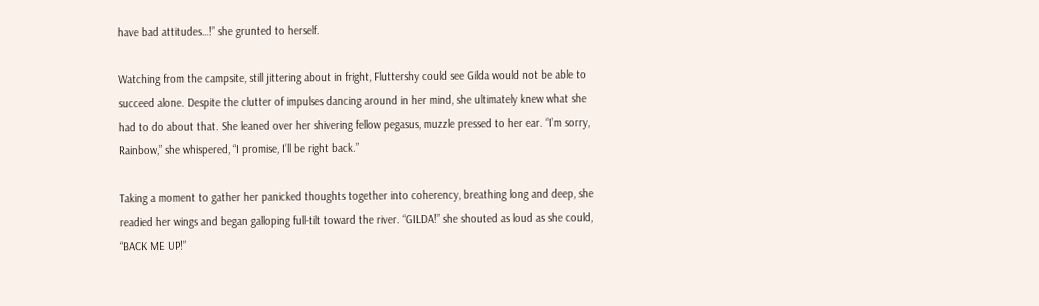have bad attitudes…!” she grunted to herself.

Watching from the campsite, still jittering about in fright, Fluttershy could see Gilda would not be able to succeed alone. Despite the clutter of impulses dancing around in her mind, she ultimately knew what she had to do about that. She leaned over her shivering fellow pegasus, muzzle pressed to her ear. “I’m sorry, Rainbow,” she whispered, “I promise, I’ll be right back.”

Taking a moment to gather her panicked thoughts together into coherency, breathing long and deep, she readied her wings and began galloping full-tilt toward the river. “GILDA!” she shouted as loud as she could, “BACK ME UP!”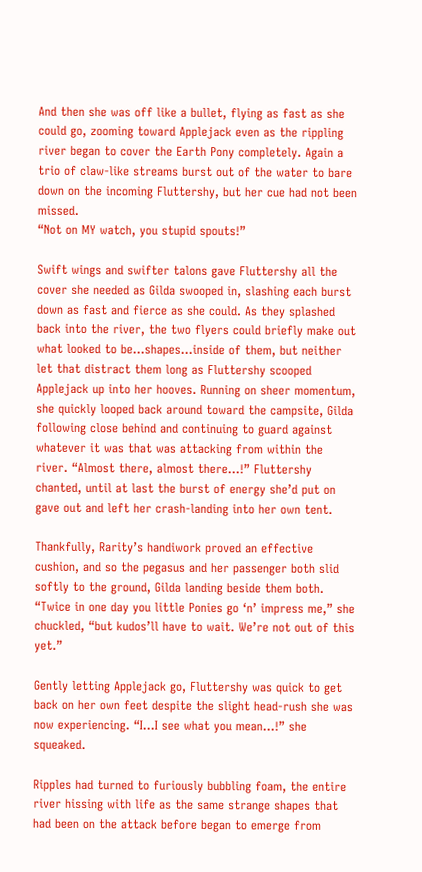And then she was off like a bullet, flying as fast as she could go, zooming toward Applejack even as the rippling river began to cover the Earth Pony completely. Again a trio of claw-like streams burst out of the water to bare down on the incoming Fluttershy, but her cue had not been missed.
“Not on MY watch, you stupid spouts!”

Swift wings and swifter talons gave Fluttershy all the cover she needed as Gilda swooped in, slashing each burst down as fast and fierce as she could. As they splashed back into the river, the two flyers could briefly make out what looked to be…shapes…inside of them, but neither let that distract them long as Fluttershy scooped Applejack up into her hooves. Running on sheer momentum, she quickly looped back around toward the campsite, Gilda following close behind and continuing to guard against whatever it was that was attacking from within the river. “Almost there, almost there…!” Fluttershy chanted, until at last the burst of energy she’d put on gave out and left her crash-landing into her own tent.

Thankfully, Rarity’s handiwork proved an effective cushion, and so the pegasus and her passenger both slid softly to the ground, Gilda landing beside them both. “Twice in one day you little Ponies go ‘n’ impress me,” she chuckled, “but kudos’ll have to wait. We’re not out of this yet.”

Gently letting Applejack go, Fluttershy was quick to get back on her own feet despite the slight head-rush she was now experiencing. “I…I see what you mean…!” she squeaked.

Ripples had turned to furiously bubbling foam, the entire river hissing with life as the same strange shapes that had been on the attack before began to emerge from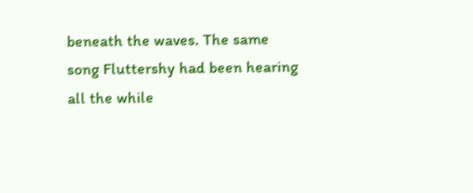beneath the waves. The same song Fluttershy had been hearing all the while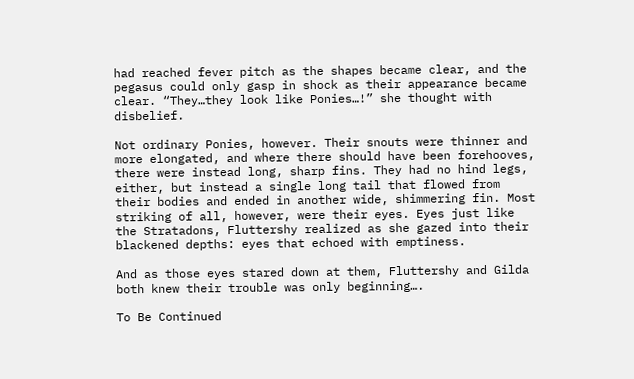had reached fever pitch as the shapes became clear, and the pegasus could only gasp in shock as their appearance became clear. “They…they look like Ponies…!” she thought with disbelief.

Not ordinary Ponies, however. Their snouts were thinner and more elongated, and where there should have been forehooves, there were instead long, sharp fins. They had no hind legs, either, but instead a single long tail that flowed from their bodies and ended in another wide, shimmering fin. Most striking of all, however, were their eyes. Eyes just like the Stratadons, Fluttershy realized as she gazed into their blackened depths: eyes that echoed with emptiness.

And as those eyes stared down at them, Fluttershy and Gilda both knew their trouble was only beginning….

To Be Continued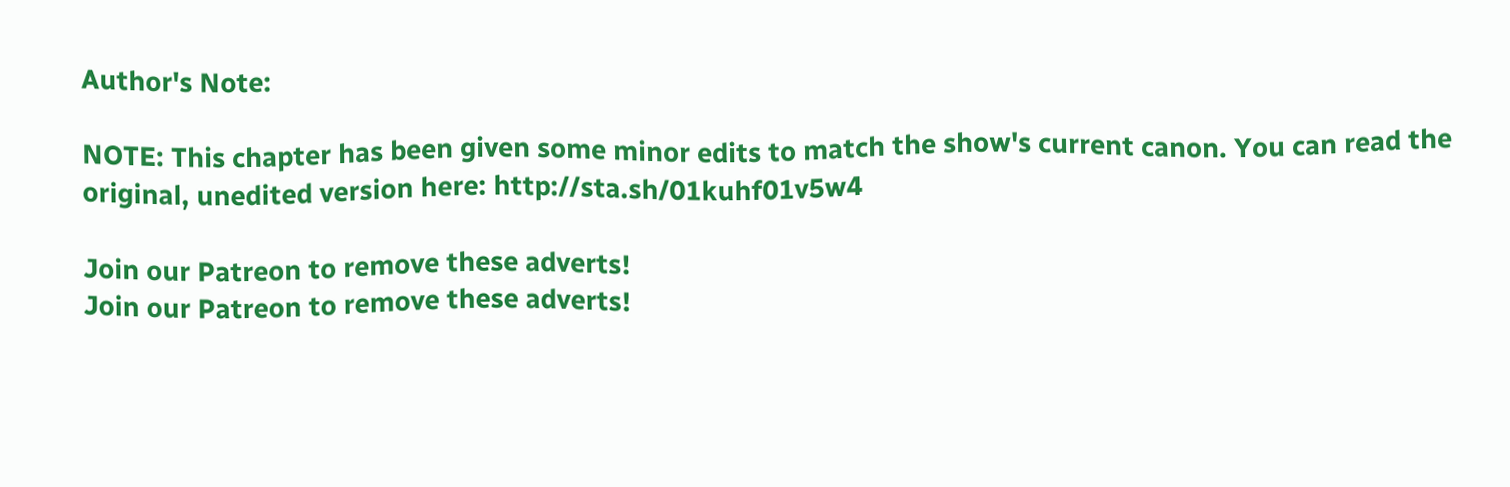Author's Note:

NOTE: This chapter has been given some minor edits to match the show's current canon. You can read the original, unedited version here: http://sta.sh/01kuhf01v5w4

Join our Patreon to remove these adverts!
Join our Patreon to remove these adverts!